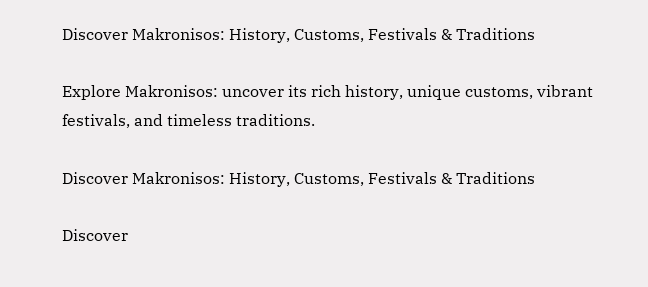Discover Makronisos: History, Customs, Festivals & Traditions

Explore Makronisos: uncover its rich history, unique customs, vibrant festivals, and timeless traditions.

Discover Makronisos: History, Customs, Festivals & Traditions

Discover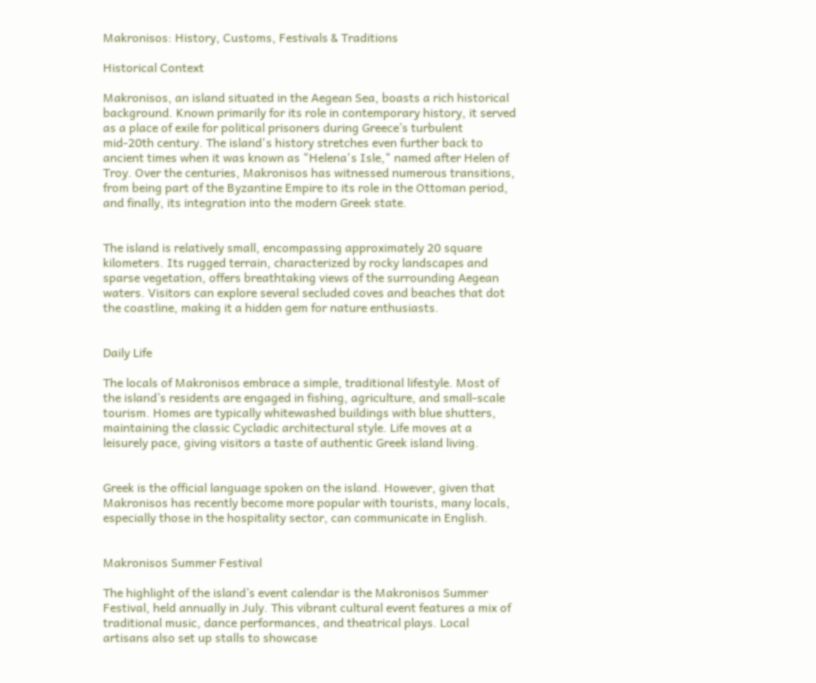Makronisos: History, Customs, Festivals & Traditions

Historical Context

Makronisos, an island situated in the Aegean Sea, boasts a rich historical background. Known primarily for its role in contemporary history, it served as a place of exile for political prisoners during Greece’s turbulent mid-20th century. The island's history stretches even further back to ancient times when it was known as "Helena's Isle," named after Helen of Troy. Over the centuries, Makronisos has witnessed numerous transitions, from being part of the Byzantine Empire to its role in the Ottoman period, and finally, its integration into the modern Greek state.


The island is relatively small, encompassing approximately 20 square kilometers. Its rugged terrain, characterized by rocky landscapes and sparse vegetation, offers breathtaking views of the surrounding Aegean waters. Visitors can explore several secluded coves and beaches that dot the coastline, making it a hidden gem for nature enthusiasts.


Daily Life

The locals of Makronisos embrace a simple, traditional lifestyle. Most of the island’s residents are engaged in fishing, agriculture, and small-scale tourism. Homes are typically whitewashed buildings with blue shutters, maintaining the classic Cycladic architectural style. Life moves at a leisurely pace, giving visitors a taste of authentic Greek island living.


Greek is the official language spoken on the island. However, given that Makronisos has recently become more popular with tourists, many locals, especially those in the hospitality sector, can communicate in English.


Makronisos Summer Festival

The highlight of the island’s event calendar is the Makronisos Summer Festival, held annually in July. This vibrant cultural event features a mix of traditional music, dance performances, and theatrical plays. Local artisans also set up stalls to showcase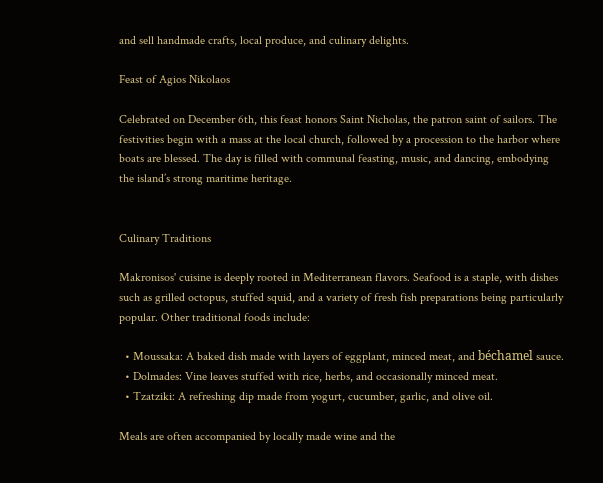and sell handmade crafts, local produce, and culinary delights.

Feast of Agios Nikolaos

Celebrated on December 6th, this feast honors Saint Nicholas, the patron saint of sailors. The festivities begin with a mass at the local church, followed by a procession to the harbor where boats are blessed. The day is filled with communal feasting, music, and dancing, embodying the island’s strong maritime heritage.


Culinary Traditions

Makronisos' cuisine is deeply rooted in Mediterranean flavors. Seafood is a staple, with dishes such as grilled octopus, stuffed squid, and a variety of fresh fish preparations being particularly popular. Other traditional foods include:

  • Moussaka: A baked dish made with layers of eggplant, minced meat, and béchamel sauce.
  • Dolmades: Vine leaves stuffed with rice, herbs, and occasionally minced meat.
  • Tzatziki: A refreshing dip made from yogurt, cucumber, garlic, and olive oil.

Meals are often accompanied by locally made wine and the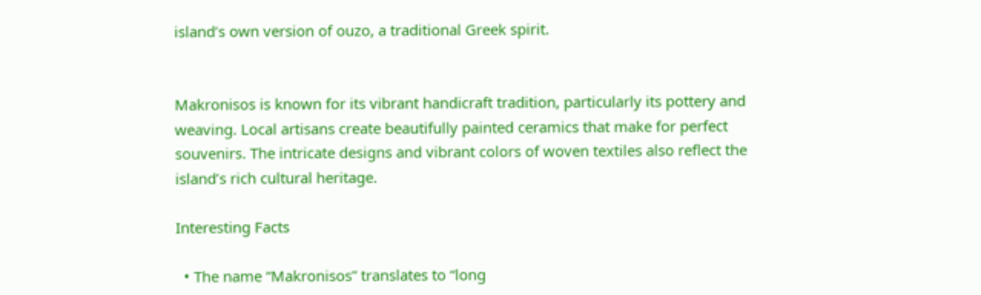island’s own version of ouzo, a traditional Greek spirit.


Makronisos is known for its vibrant handicraft tradition, particularly its pottery and weaving. Local artisans create beautifully painted ceramics that make for perfect souvenirs. The intricate designs and vibrant colors of woven textiles also reflect the island’s rich cultural heritage.

Interesting Facts

  • The name “Makronisos” translates to “long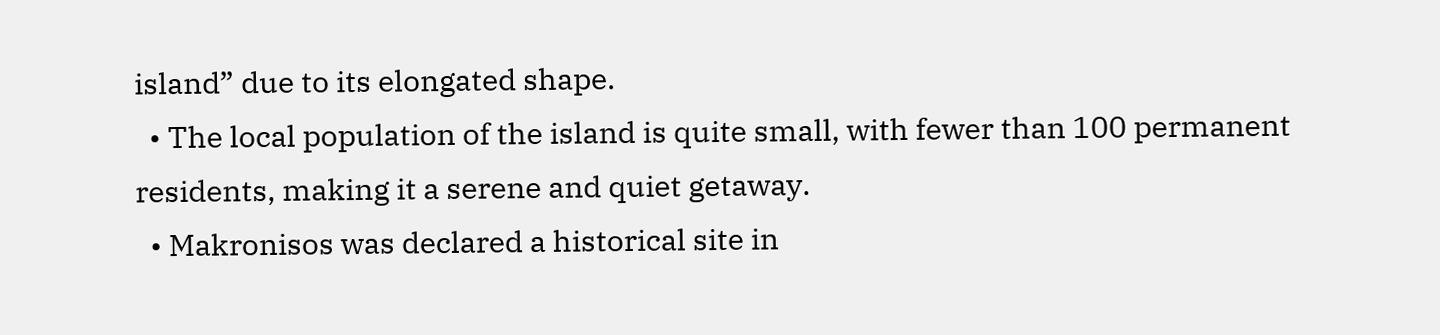island” due to its elongated shape.
  • The local population of the island is quite small, with fewer than 100 permanent residents, making it a serene and quiet getaway.
  • Makronisos was declared a historical site in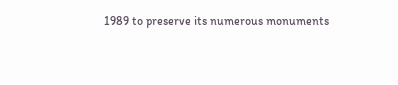1989 to preserve its numerous monuments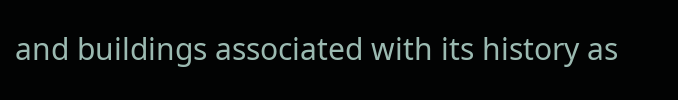and buildings associated with its history as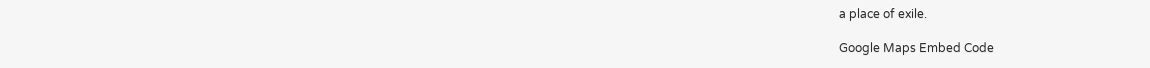a place of exile.

Google Maps Embed Code